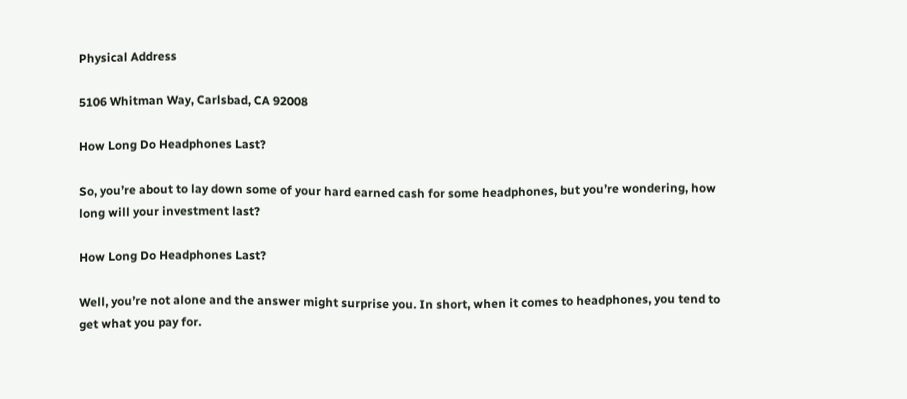Physical Address

5106 Whitman Way, Carlsbad, CA 92008

How Long Do Headphones Last?

So, you’re about to lay down some of your hard earned cash for some headphones, but you’re wondering, how long will your investment last?

How Long Do Headphones Last?

Well, you’re not alone and the answer might surprise you. In short, when it comes to headphones, you tend to get what you pay for.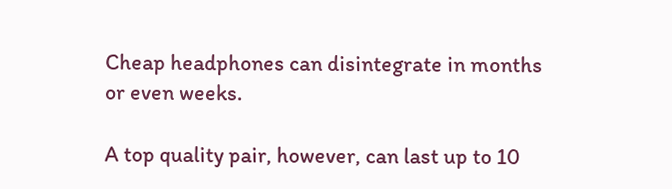Cheap headphones can disintegrate in months or even weeks.

A top quality pair, however, can last up to 10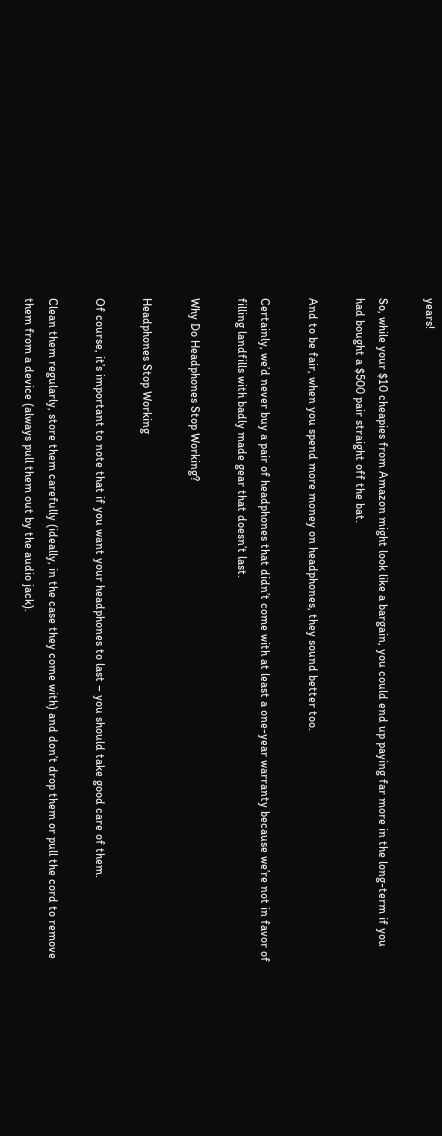years!

So, while your $10 cheapies from Amazon might look like a bargain, you could end up paying far more in the long-term if you had bought a $500 pair straight off the bat.

And to be fair, when you spend more money on headphones, they sound better too.

Certainly, we’d never buy a pair of headphones that didn’t come with at least a one-year warranty because we’re not in favor of filling landfills with badly made gear that doesn’t last.

Why Do Headphones Stop Working?

Headphones Stop Working

Of course, it’s important to note that if you want your headphones to last – you should take good care of them.

Clean them regularly, store them carefully (ideally, in the case they come with) and don’t drop them or pull the cord to remove them from a device (always pull them out by the audio jack).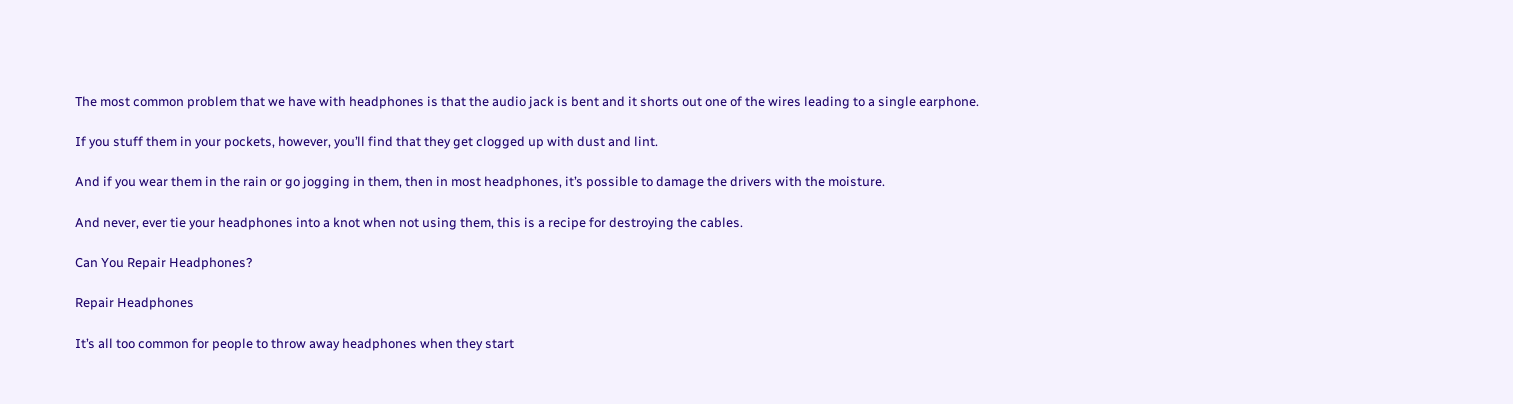The most common problem that we have with headphones is that the audio jack is bent and it shorts out one of the wires leading to a single earphone.

If you stuff them in your pockets, however, you’ll find that they get clogged up with dust and lint.

And if you wear them in the rain or go jogging in them, then in most headphones, it’s possible to damage the drivers with the moisture.

And never, ever tie your headphones into a knot when not using them, this is a recipe for destroying the cables.

Can You Repair Headphones?

Repair Headphones

It’s all too common for people to throw away headphones when they start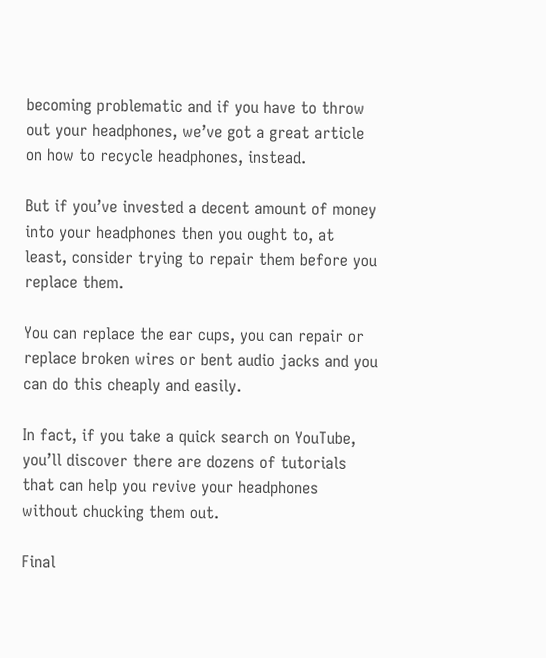becoming problematic and if you have to throw out your headphones, we’ve got a great article on how to recycle headphones, instead.

But if you’ve invested a decent amount of money into your headphones then you ought to, at least, consider trying to repair them before you replace them.

You can replace the ear cups, you can repair or replace broken wires or bent audio jacks and you can do this cheaply and easily.

In fact, if you take a quick search on YouTube, you’ll discover there are dozens of tutorials that can help you revive your headphones without chucking them out.

Final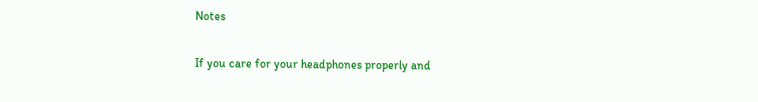Notes

If you care for your headphones properly and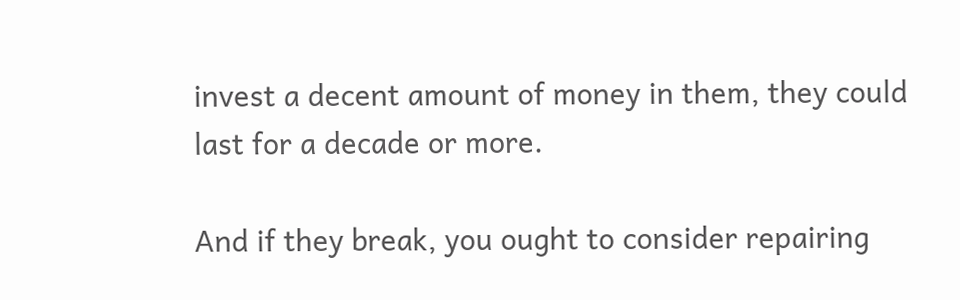invest a decent amount of money in them, they could last for a decade or more.

And if they break, you ought to consider repairing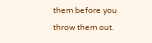them before you throw them out.